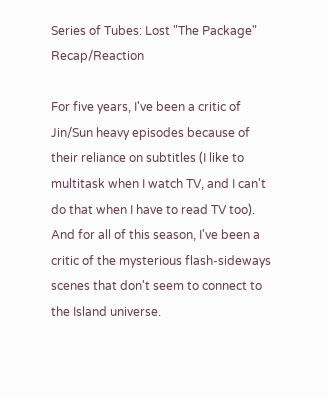Series of Tubes: Lost "The Package" Recap/Reaction

For five years, I've been a critic of Jin/Sun heavy episodes because of their reliance on subtitles (I like to multitask when I watch TV, and I can't do that when I have to read TV too). And for all of this season, I've been a critic of the mysterious flash-sideways scenes that don't seem to connect to the Island universe.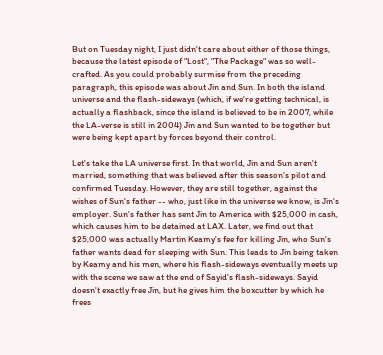But on Tuesday night, I just didn't care about either of those things, because the latest episode of "Lost", "The Package" was so well-crafted. As you could probably surmise from the preceding paragraph, this episode was about Jin and Sun. In both the island universe and the flash-sideways (which, if we're getting technical, is actually a flashback, since the island is believed to be in 2007, while the LA-verse is still in 2004) Jin and Sun wanted to be together but were being kept apart by forces beyond their control.

Let's take the LA universe first. In that world, Jin and Sun aren't married, something that was believed after this season's pilot and confirmed Tuesday. However, they are still together, against the wishes of Sun's father -- who, just like in the universe we know, is Jin's employer. Sun's father has sent Jin to America with $25,000 in cash, which causes him to be detained at LAX. Later, we find out that $25,000 was actually Martin Keamy's fee for killing Jin, who Sun's father wants dead for sleeping with Sun. This leads to Jin being taken by Keamy and his men, where his flash-sideways eventually meets up with the scene we saw at the end of Sayid's flash-sideways. Sayid doesn't exactly free Jin, but he gives him the boxcutter by which he frees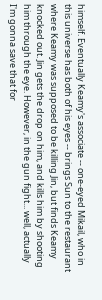himself. Eventually Keamy's associate -- one-eyed Mikail, who in this universe has both of his eyes -- brings Sun to the restaurant where Keamy was supposed to be killing Jin, but finds Keamy knocked out. Jin gets the drop on him, and kills him by shooting him through the eye. However, in the gun fight... well, actually I'm gonna save that for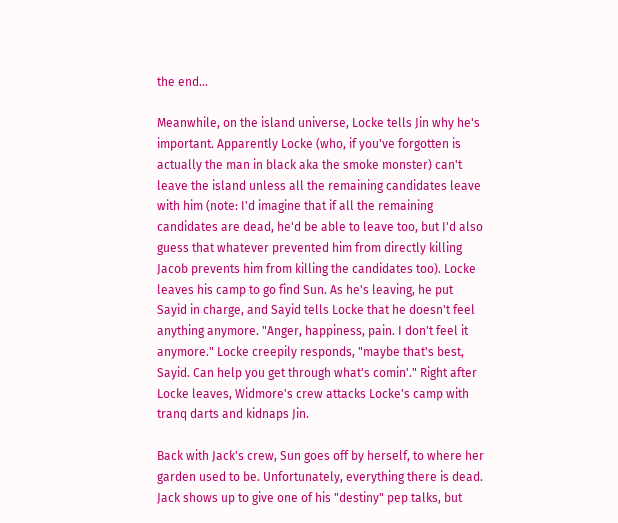the end...

Meanwhile, on the island universe, Locke tells Jin why he's important. Apparently Locke (who, if you've forgotten is actually the man in black aka the smoke monster) can't leave the island unless all the remaining candidates leave with him (note: I'd imagine that if all the remaining candidates are dead, he'd be able to leave too, but I'd also guess that whatever prevented him from directly killing Jacob prevents him from killing the candidates too). Locke leaves his camp to go find Sun. As he's leaving, he put Sayid in charge, and Sayid tells Locke that he doesn't feel anything anymore. "Anger, happiness, pain. I don't feel it anymore." Locke creepily responds, "maybe that's best, Sayid. Can help you get through what's comin'." Right after Locke leaves, Widmore's crew attacks Locke's camp with tranq darts and kidnaps Jin.

Back with Jack's crew, Sun goes off by herself, to where her garden used to be. Unfortunately, everything there is dead. Jack shows up to give one of his "destiny" pep talks, but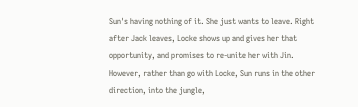Sun's having nothing of it. She just wants to leave. Right after Jack leaves, Locke shows up and gives her that opportunity, and promises to re-unite her with Jin. However, rather than go with Locke, Sun runs in the other direction, into the jungle,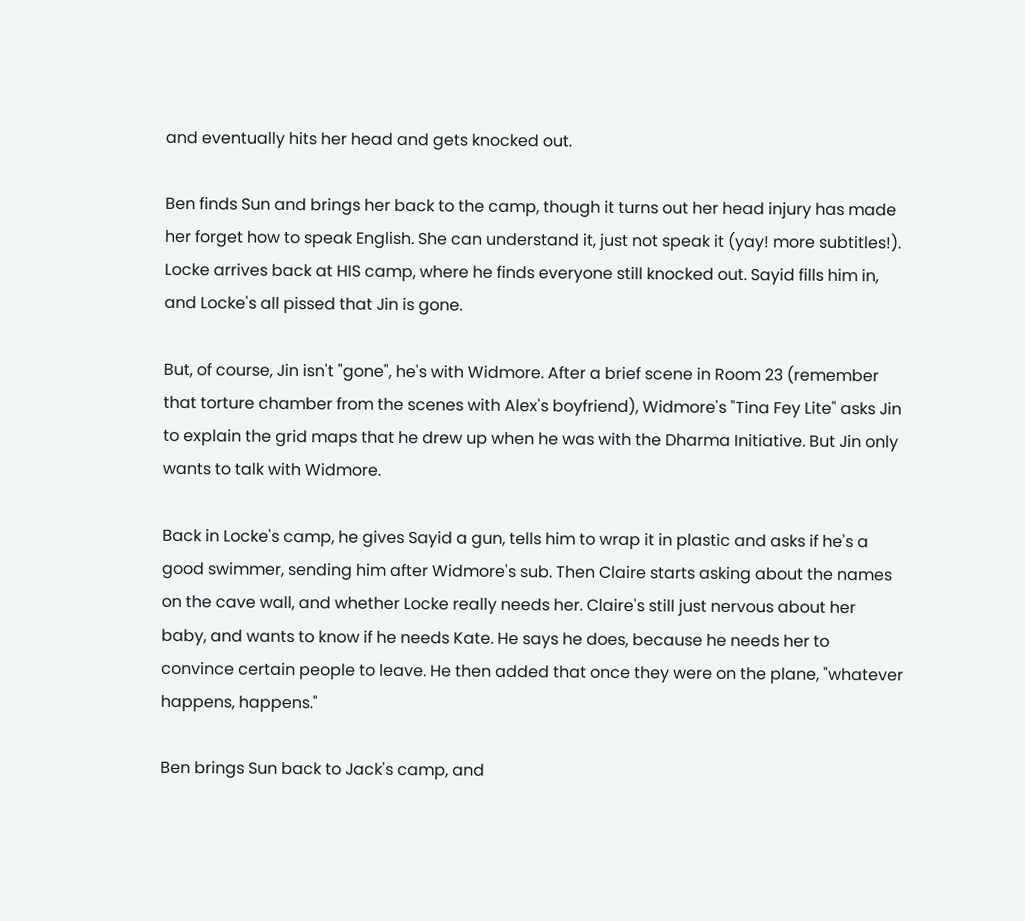and eventually hits her head and gets knocked out.

Ben finds Sun and brings her back to the camp, though it turns out her head injury has made her forget how to speak English. She can understand it, just not speak it (yay! more subtitles!). Locke arrives back at HIS camp, where he finds everyone still knocked out. Sayid fills him in, and Locke's all pissed that Jin is gone.

But, of course, Jin isn't "gone", he's with Widmore. After a brief scene in Room 23 (remember that torture chamber from the scenes with Alex's boyfriend), Widmore's "Tina Fey Lite" asks Jin to explain the grid maps that he drew up when he was with the Dharma Initiative. But Jin only wants to talk with Widmore.

Back in Locke's camp, he gives Sayid a gun, tells him to wrap it in plastic and asks if he's a good swimmer, sending him after Widmore's sub. Then Claire starts asking about the names on the cave wall, and whether Locke really needs her. Claire's still just nervous about her baby, and wants to know if he needs Kate. He says he does, because he needs her to convince certain people to leave. He then added that once they were on the plane, "whatever happens, happens."

Ben brings Sun back to Jack's camp, and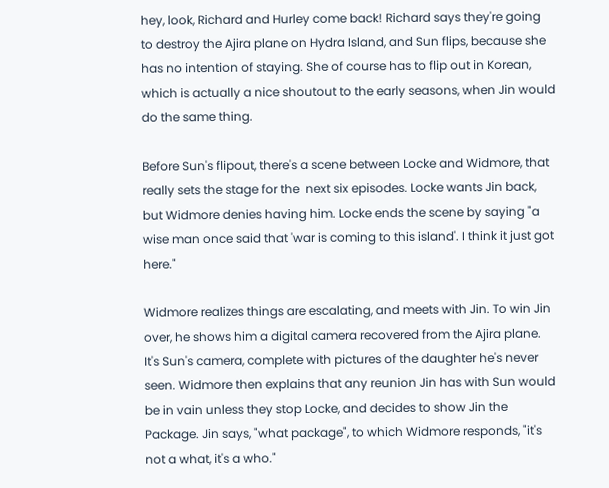hey, look, Richard and Hurley come back! Richard says they're going to destroy the Ajira plane on Hydra Island, and Sun flips, because she has no intention of staying. She of course has to flip out in Korean, which is actually a nice shoutout to the early seasons, when Jin would do the same thing.

Before Sun's flipout, there's a scene between Locke and Widmore, that really sets the stage for the  next six episodes. Locke wants Jin back, but Widmore denies having him. Locke ends the scene by saying "a wise man once said that 'war is coming to this island'. I think it just got here."

Widmore realizes things are escalating, and meets with Jin. To win Jin over, he shows him a digital camera recovered from the Ajira plane. It's Sun's camera, complete with pictures of the daughter he's never seen. Widmore then explains that any reunion Jin has with Sun would be in vain unless they stop Locke, and decides to show Jin the Package. Jin says, "what package", to which Widmore responds, "it's not a what, it's a who."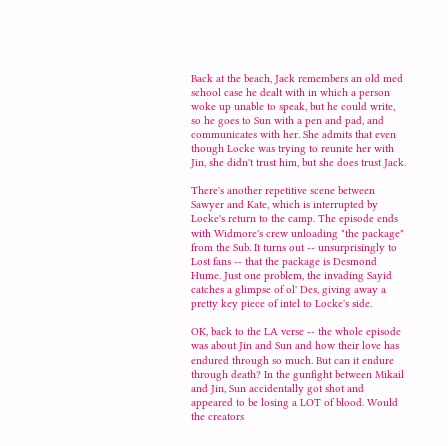Back at the beach, Jack remembers an old med school case he dealt with in which a person woke up unable to speak, but he could write, so he goes to Sun with a pen and pad, and communicates with her. She admits that even though Locke was trying to reunite her with Jin, she didn't trust him, but she does trust Jack.

There's another repetitive scene between Sawyer and Kate, which is interrupted by Locke's return to the camp. The episode ends with Widmore's crew unloading "the package" from the Sub. It turns out -- unsurprisingly to Lost fans -- that the package is Desmond Hume. Just one problem, the invading Sayid catches a glimpse of ol' Des, giving away a pretty key piece of intel to Locke's side.

OK, back to the LA verse -- the whole episode was about Jin and Sun and how their love has endured through so much. But can it endure through death? In the gunfight between Mikail and Jin, Sun accidentally got shot and appeared to be losing a LOT of blood. Would the creators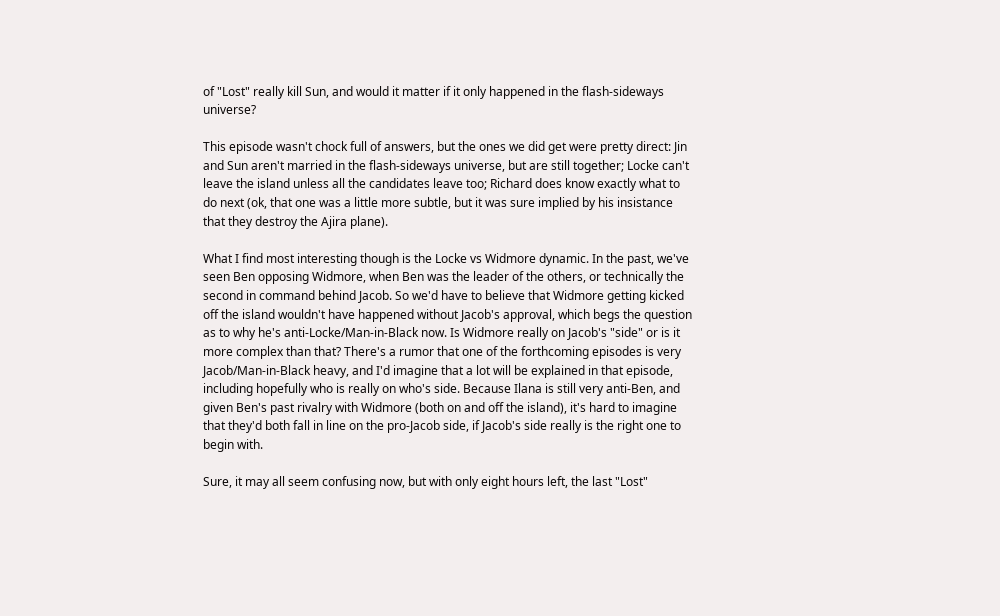of "Lost" really kill Sun, and would it matter if it only happened in the flash-sideways universe?

This episode wasn't chock full of answers, but the ones we did get were pretty direct: Jin and Sun aren't married in the flash-sideways universe, but are still together; Locke can't leave the island unless all the candidates leave too; Richard does know exactly what to do next (ok, that one was a little more subtle, but it was sure implied by his insistance that they destroy the Ajira plane).

What I find most interesting though is the Locke vs Widmore dynamic. In the past, we've seen Ben opposing Widmore, when Ben was the leader of the others, or technically the second in command behind Jacob. So we'd have to believe that Widmore getting kicked off the island wouldn't have happened without Jacob's approval, which begs the question as to why he's anti-Locke/Man-in-Black now. Is Widmore really on Jacob's "side" or is it more complex than that? There's a rumor that one of the forthcoming episodes is very Jacob/Man-in-Black heavy, and I'd imagine that a lot will be explained in that episode, including hopefully who is really on who's side. Because Ilana is still very anti-Ben, and given Ben's past rivalry with Widmore (both on and off the island), it's hard to imagine that they'd both fall in line on the pro-Jacob side, if Jacob's side really is the right one to begin with.

Sure, it may all seem confusing now, but with only eight hours left, the last "Lost"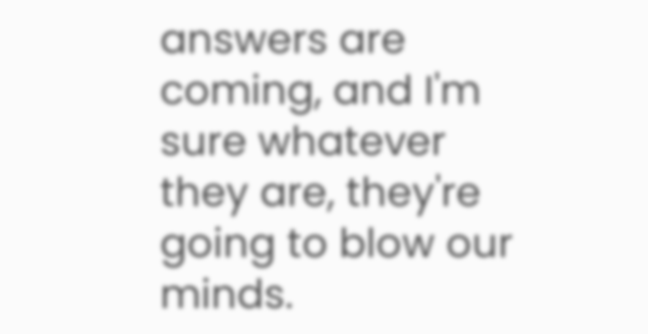answers are coming, and I'm sure whatever they are, they're going to blow our minds.